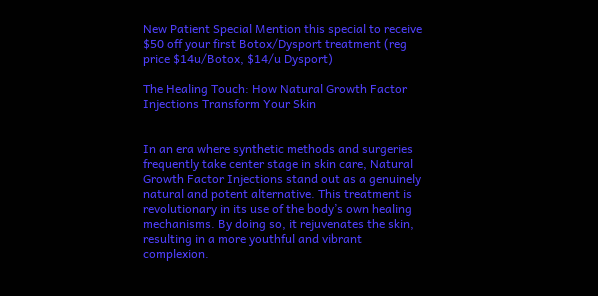New Patient Special Mention this special to receive $50 off your first Botox/Dysport treatment (reg price $14u/Botox, $14/u Dysport)

The Healing Touch: How Natural Growth Factor Injections Transform Your Skin


In an era where synthetic methods and surgeries frequently take center stage in skin care, Natural Growth Factor Injections stand out as a genuinely natural and potent alternative. This treatment is revolutionary in its use of the body’s own healing mechanisms. By doing so, it rejuvenates the skin, resulting in a more youthful and vibrant complexion.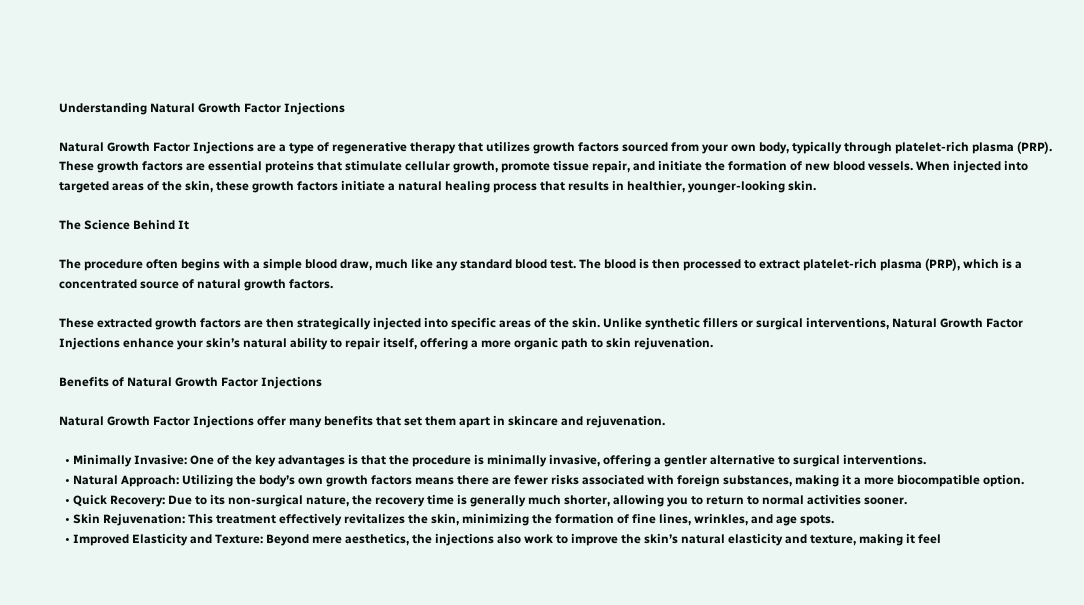Understanding Natural Growth Factor Injections

Natural Growth Factor Injections are a type of regenerative therapy that utilizes growth factors sourced from your own body, typically through platelet-rich plasma (PRP). These growth factors are essential proteins that stimulate cellular growth, promote tissue repair, and initiate the formation of new blood vessels. When injected into targeted areas of the skin, these growth factors initiate a natural healing process that results in healthier, younger-looking skin.

The Science Behind It

The procedure often begins with a simple blood draw, much like any standard blood test. The blood is then processed to extract platelet-rich plasma (PRP), which is a concentrated source of natural growth factors.

These extracted growth factors are then strategically injected into specific areas of the skin. Unlike synthetic fillers or surgical interventions, Natural Growth Factor Injections enhance your skin’s natural ability to repair itself, offering a more organic path to skin rejuvenation.

Benefits of Natural Growth Factor Injections

Natural Growth Factor Injections offer many benefits that set them apart in skincare and rejuvenation.

  • Minimally Invasive: One of the key advantages is that the procedure is minimally invasive, offering a gentler alternative to surgical interventions.
  • Natural Approach: Utilizing the body’s own growth factors means there are fewer risks associated with foreign substances, making it a more biocompatible option.
  • Quick Recovery: Due to its non-surgical nature, the recovery time is generally much shorter, allowing you to return to normal activities sooner.
  • Skin Rejuvenation: This treatment effectively revitalizes the skin, minimizing the formation of fine lines, wrinkles, and age spots.
  • Improved Elasticity and Texture: Beyond mere aesthetics, the injections also work to improve the skin’s natural elasticity and texture, making it feel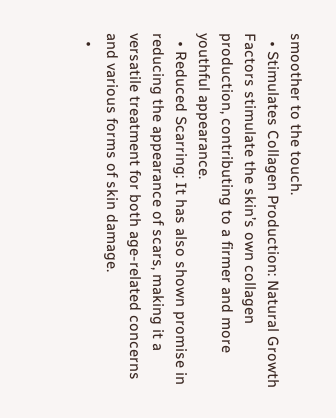smoother to the touch.
  • Stimulates Collagen Production: Natural Growth Factors stimulate the skin’s own collagen production, contributing to a firmer and more youthful appearance.
  • Reduced Scarring: It has also shown promise in reducing the appearance of scars, making it a versatile treatment for both age-related concerns and various forms of skin damage.
  •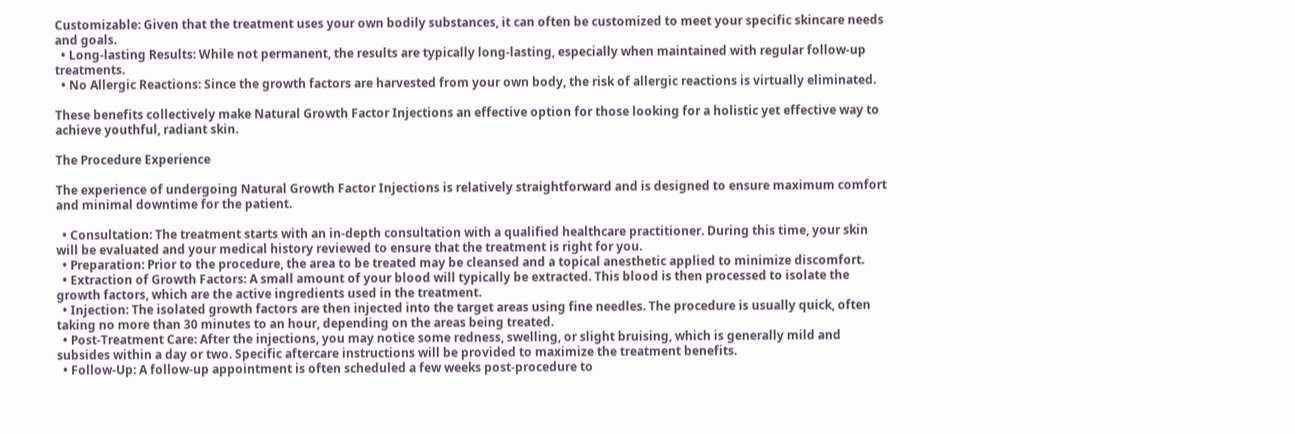Customizable: Given that the treatment uses your own bodily substances, it can often be customized to meet your specific skincare needs and goals.
  • Long-lasting Results: While not permanent, the results are typically long-lasting, especially when maintained with regular follow-up treatments.
  • No Allergic Reactions: Since the growth factors are harvested from your own body, the risk of allergic reactions is virtually eliminated.

These benefits collectively make Natural Growth Factor Injections an effective option for those looking for a holistic yet effective way to achieve youthful, radiant skin.

The Procedure Experience

The experience of undergoing Natural Growth Factor Injections is relatively straightforward and is designed to ensure maximum comfort and minimal downtime for the patient.

  • Consultation: The treatment starts with an in-depth consultation with a qualified healthcare practitioner. During this time, your skin will be evaluated and your medical history reviewed to ensure that the treatment is right for you.
  • Preparation: Prior to the procedure, the area to be treated may be cleansed and a topical anesthetic applied to minimize discomfort.
  • Extraction of Growth Factors: A small amount of your blood will typically be extracted. This blood is then processed to isolate the growth factors, which are the active ingredients used in the treatment.
  • Injection: The isolated growth factors are then injected into the target areas using fine needles. The procedure is usually quick, often taking no more than 30 minutes to an hour, depending on the areas being treated.
  • Post-Treatment Care: After the injections, you may notice some redness, swelling, or slight bruising, which is generally mild and subsides within a day or two. Specific aftercare instructions will be provided to maximize the treatment benefits.
  • Follow-Up: A follow-up appointment is often scheduled a few weeks post-procedure to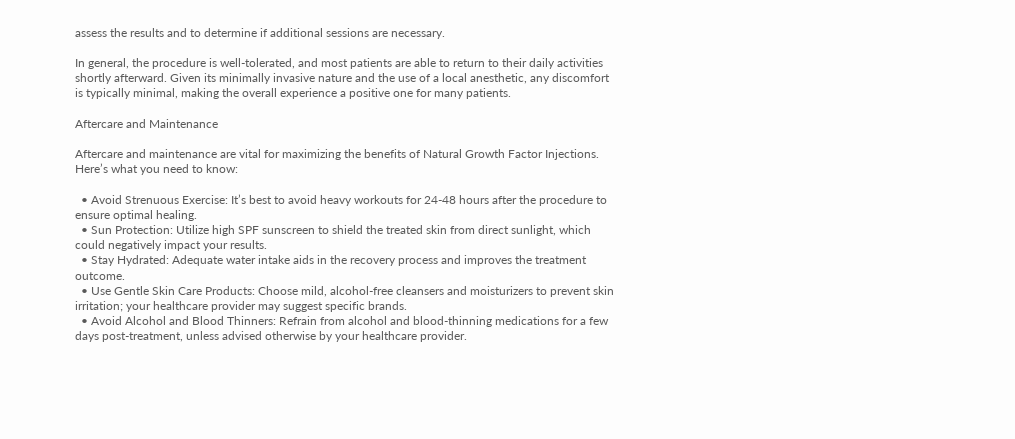assess the results and to determine if additional sessions are necessary.

In general, the procedure is well-tolerated, and most patients are able to return to their daily activities shortly afterward. Given its minimally invasive nature and the use of a local anesthetic, any discomfort is typically minimal, making the overall experience a positive one for many patients.

Aftercare and Maintenance

Aftercare and maintenance are vital for maximizing the benefits of Natural Growth Factor Injections. Here’s what you need to know:

  • Avoid Strenuous Exercise: It’s best to avoid heavy workouts for 24-48 hours after the procedure to ensure optimal healing.
  • Sun Protection: Utilize high SPF sunscreen to shield the treated skin from direct sunlight, which could negatively impact your results.
  • Stay Hydrated: Adequate water intake aids in the recovery process and improves the treatment outcome.
  • Use Gentle Skin Care Products: Choose mild, alcohol-free cleansers and moisturizers to prevent skin irritation; your healthcare provider may suggest specific brands.
  • Avoid Alcohol and Blood Thinners: Refrain from alcohol and blood-thinning medications for a few days post-treatment, unless advised otherwise by your healthcare provider.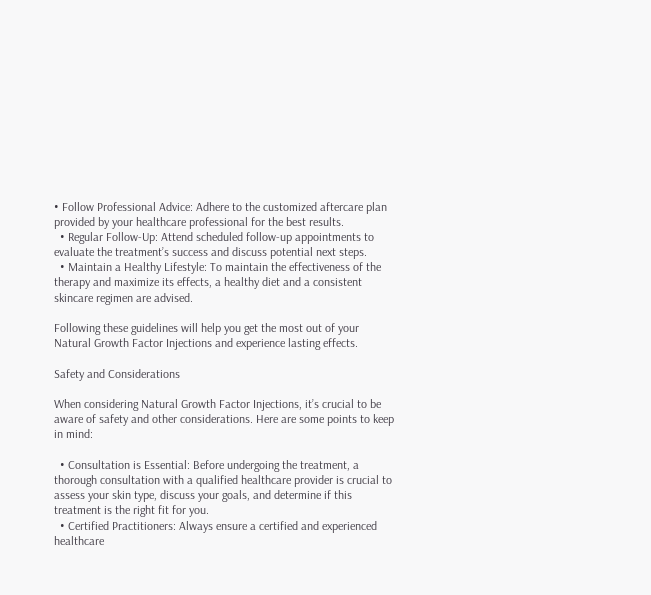• Follow Professional Advice: Adhere to the customized aftercare plan provided by your healthcare professional for the best results.
  • Regular Follow-Up: Attend scheduled follow-up appointments to evaluate the treatment’s success and discuss potential next steps.
  • Maintain a Healthy Lifestyle: To maintain the effectiveness of the therapy and maximize its effects, a healthy diet and a consistent skincare regimen are advised.

Following these guidelines will help you get the most out of your Natural Growth Factor Injections and experience lasting effects.

Safety and Considerations

When considering Natural Growth Factor Injections, it’s crucial to be aware of safety and other considerations. Here are some points to keep in mind:

  • Consultation is Essential: Before undergoing the treatment, a thorough consultation with a qualified healthcare provider is crucial to assess your skin type, discuss your goals, and determine if this treatment is the right fit for you.
  • Certified Practitioners: Always ensure a certified and experienced healthcare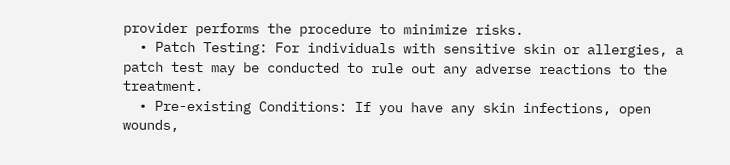provider performs the procedure to minimize risks.
  • Patch Testing: For individuals with sensitive skin or allergies, a patch test may be conducted to rule out any adverse reactions to the treatment.
  • Pre-existing Conditions: If you have any skin infections, open wounds,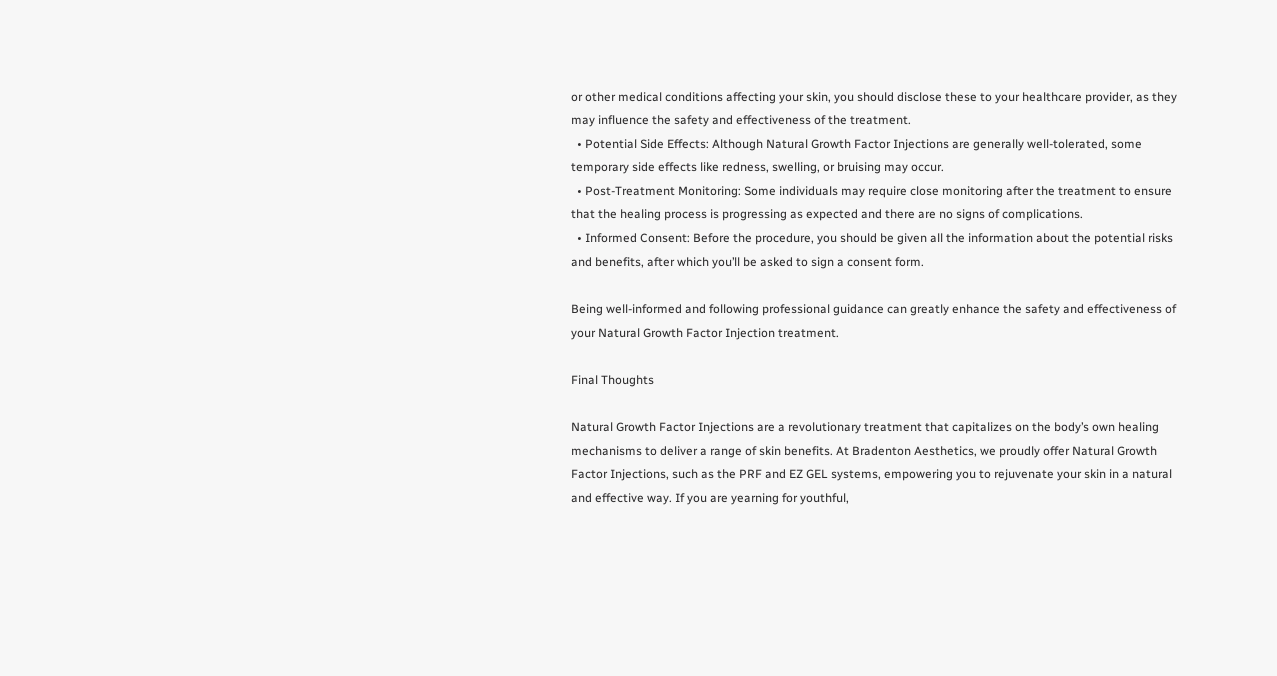or other medical conditions affecting your skin, you should disclose these to your healthcare provider, as they may influence the safety and effectiveness of the treatment.
  • Potential Side Effects: Although Natural Growth Factor Injections are generally well-tolerated, some temporary side effects like redness, swelling, or bruising may occur.
  • Post-Treatment Monitoring: Some individuals may require close monitoring after the treatment to ensure that the healing process is progressing as expected and there are no signs of complications.
  • Informed Consent: Before the procedure, you should be given all the information about the potential risks and benefits, after which you’ll be asked to sign a consent form.

Being well-informed and following professional guidance can greatly enhance the safety and effectiveness of your Natural Growth Factor Injection treatment.

Final Thoughts

Natural Growth Factor Injections are a revolutionary treatment that capitalizes on the body’s own healing mechanisms to deliver a range of skin benefits. At Bradenton Aesthetics, we proudly offer Natural Growth Factor Injections, such as the PRF and EZ GEL systems, empowering you to rejuvenate your skin in a natural and effective way. If you are yearning for youthful,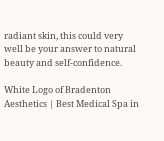radiant skin, this could very well be your answer to natural beauty and self-confidence.

White Logo of Bradenton Aesthetics | Best Medical Spa in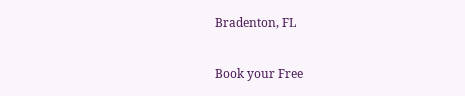Bradenton, FL

Book your Free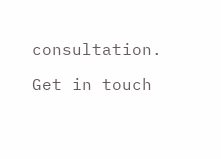consultation.

Get in touch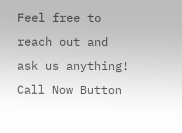Feel free to reach out and ask us anything!
Call Now Button